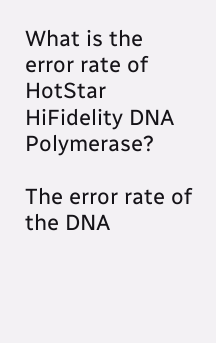What is the error rate of HotStar HiFidelity DNA Polymerase?

The error rate of the DNA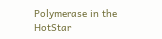Polymerase in the HotStar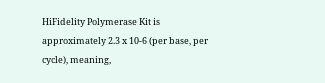HiFidelity Polymerase Kit is approximately 2.3 x 10-6 (per base, per cycle), meaning,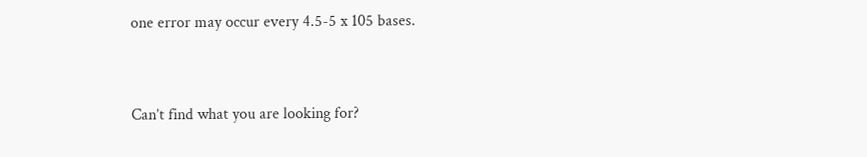one error may occur every 4.5-5 x 105 bases.


Can’t find what you are looking for?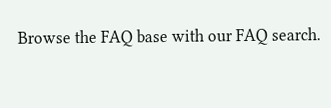Browse the FAQ base with our FAQ search.